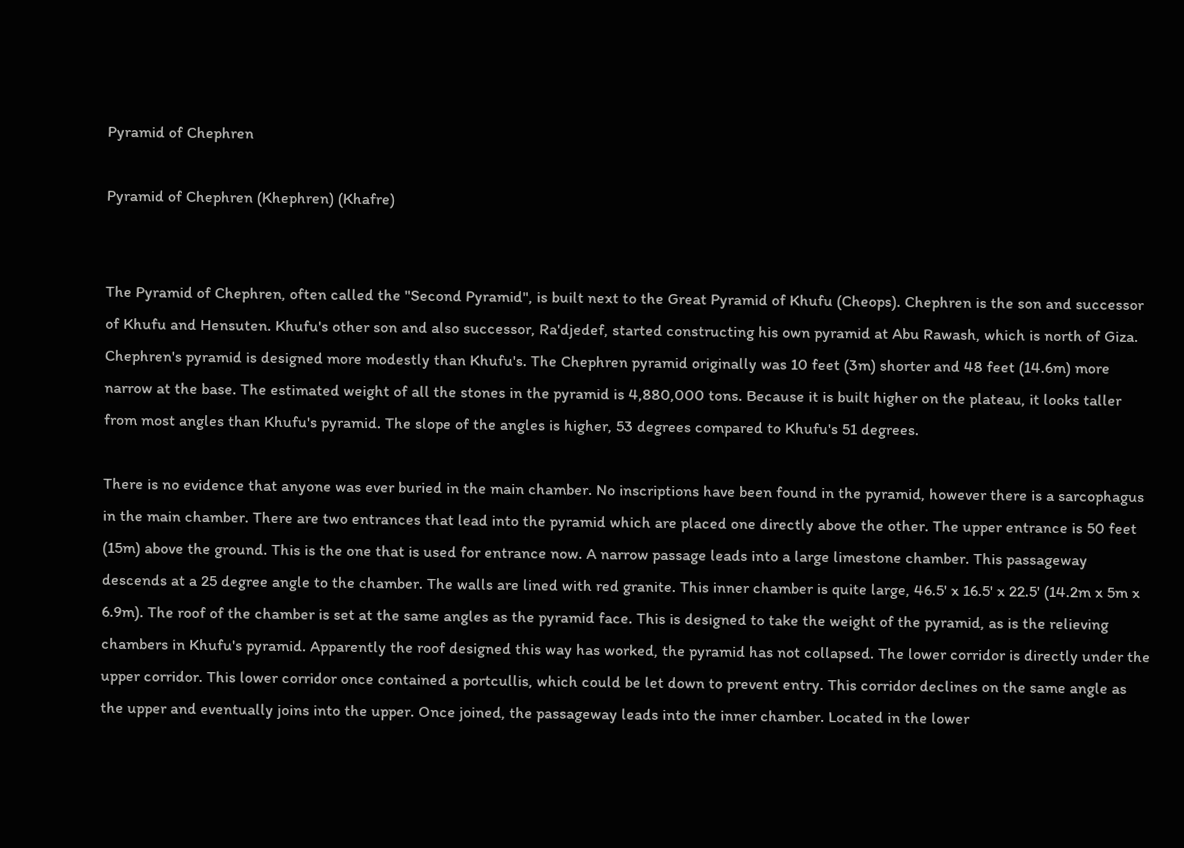Pyramid of Chephren

Pyramid of Chephren (Khephren) (Khafre)


The Pyramid of Chephren, often called the "Second Pyramid", is built next to the Great Pyramid of Khufu (Cheops). Chephren is the son and successor of Khufu and Hensuten. Khufu's other son and also successor, Ra'djedef, started constructing his own pyramid at Abu Rawash, which is north of Giza. Chephren's pyramid is designed more modestly than Khufu's. The Chephren pyramid originally was 10 feet (3m) shorter and 48 feet (14.6m) more narrow at the base. The estimated weight of all the stones in the pyramid is 4,880,000 tons. Because it is built higher on the plateau, it looks taller from most angles than Khufu's pyramid. The slope of the angles is higher, 53 degrees compared to Khufu's 51 degrees.

There is no evidence that anyone was ever buried in the main chamber. No inscriptions have been found in the pyramid, however there is a sarcophagus in the main chamber. There are two entrances that lead into the pyramid which are placed one directly above the other. The upper entrance is 50 feet (15m) above the ground. This is the one that is used for entrance now. A narrow passage leads into a large limestone chamber. This passageway descends at a 25 degree angle to the chamber. The walls are lined with red granite. This inner chamber is quite large, 46.5' x 16.5' x 22.5' (14.2m x 5m x 6.9m). The roof of the chamber is set at the same angles as the pyramid face. This is designed to take the weight of the pyramid, as is the relieving chambers in Khufu's pyramid. Apparently the roof designed this way has worked, the pyramid has not collapsed. The lower corridor is directly under the upper corridor. This lower corridor once contained a portcullis, which could be let down to prevent entry. This corridor declines on the same angle as the upper and eventually joins into the upper. Once joined, the passageway leads into the inner chamber. Located in the lower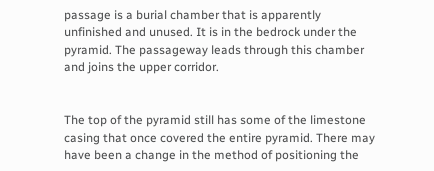passage is a burial chamber that is apparently unfinished and unused. It is in the bedrock under the pyramid. The passageway leads through this chamber and joins the upper corridor.


The top of the pyramid still has some of the limestone casing that once covered the entire pyramid. There may have been a change in the method of positioning the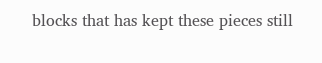blocks that has kept these pieces still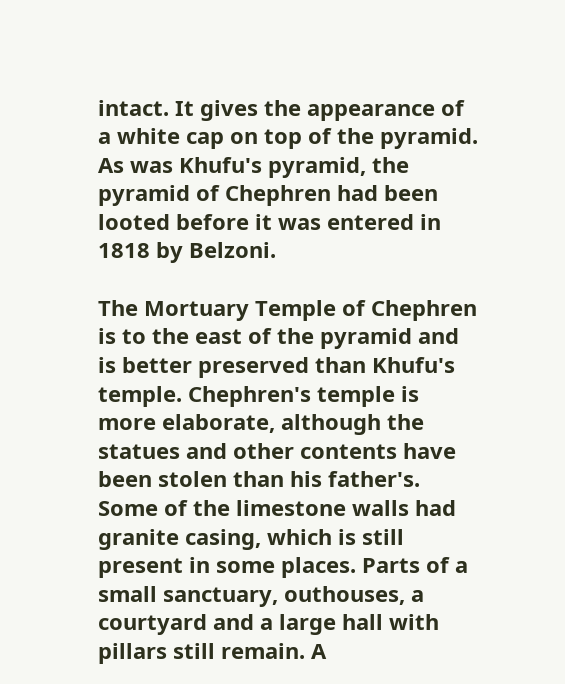intact. It gives the appearance of a white cap on top of the pyramid. As was Khufu's pyramid, the pyramid of Chephren had been looted before it was entered in 1818 by Belzoni.

The Mortuary Temple of Chephren is to the east of the pyramid and is better preserved than Khufu's temple. Chephren's temple is more elaborate, although the statues and other contents have been stolen than his father's. Some of the limestone walls had granite casing, which is still present in some places. Parts of a small sanctuary, outhouses, a courtyard and a large hall with pillars still remain. A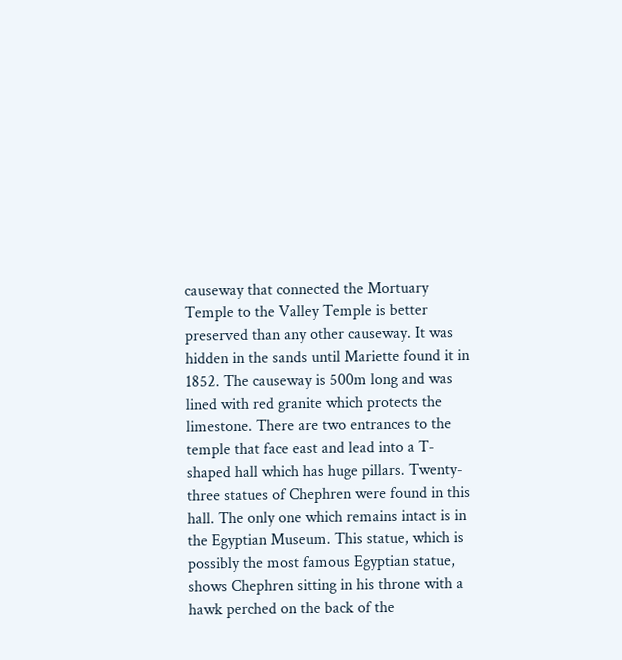causeway that connected the Mortuary Temple to the Valley Temple is better preserved than any other causeway. It was hidden in the sands until Mariette found it in 1852. The causeway is 500m long and was lined with red granite which protects the limestone. There are two entrances to the temple that face east and lead into a T-shaped hall which has huge pillars. Twenty-three statues of Chephren were found in this hall. The only one which remains intact is in the Egyptian Museum. This statue, which is possibly the most famous Egyptian statue, shows Chephren sitting in his throne with a hawk perched on the back of the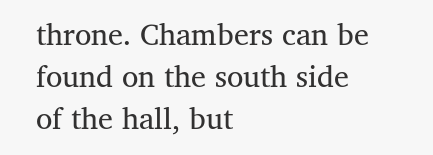throne. Chambers can be found on the south side of the hall, but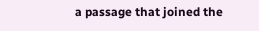a passage that joined the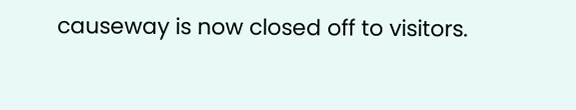causeway is now closed off to visitors.